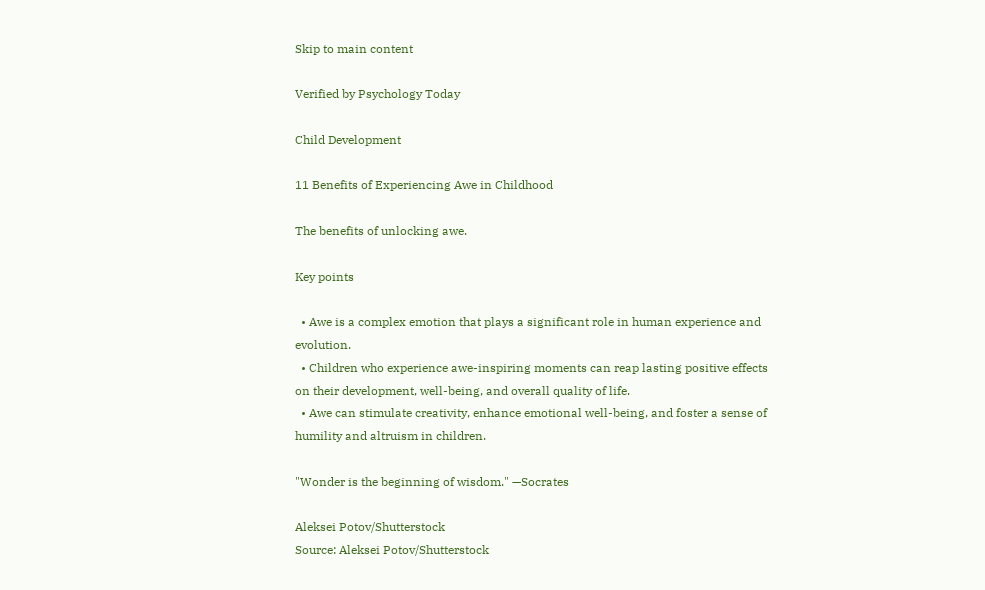Skip to main content

Verified by Psychology Today

Child Development

11 Benefits of Experiencing Awe in Childhood

The benefits of unlocking awe.

Key points

  • Awe is a complex emotion that plays a significant role in human experience and evolution.
  • Children who experience awe-inspiring moments can reap lasting positive effects on their development, well-being, and overall quality of life.
  • Awe can stimulate creativity, enhance emotional well-being, and foster a sense of humility and altruism in children.

"Wonder is the beginning of wisdom." —Socrates

Aleksei Potov/Shutterstock
Source: Aleksei Potov/Shutterstock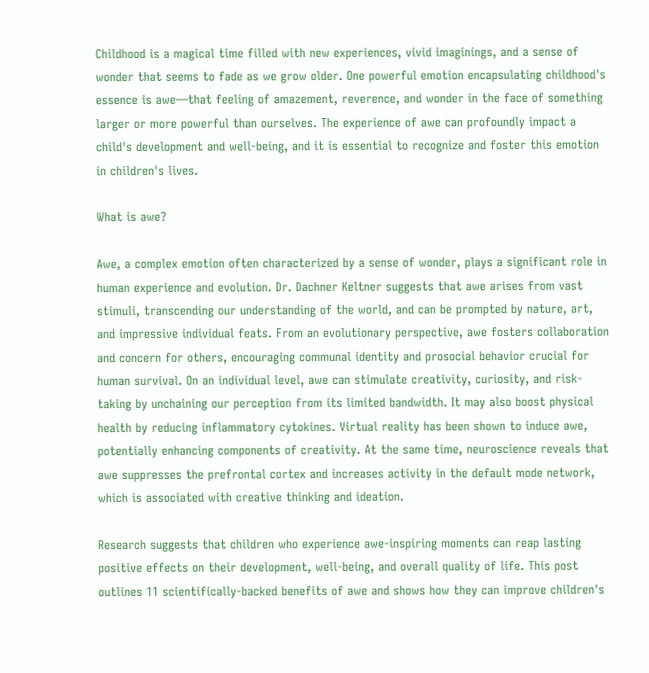Childhood is a magical time filled with new experiences, vivid imaginings, and a sense of wonder that seems to fade as we grow older. One powerful emotion encapsulating childhood's essence is awe—that feeling of amazement, reverence, and wonder in the face of something larger or more powerful than ourselves. The experience of awe can profoundly impact a child's development and well-being, and it is essential to recognize and foster this emotion in children's lives.

What is awe?

Awe, a complex emotion often characterized by a sense of wonder, plays a significant role in human experience and evolution. Dr. Dachner Keltner suggests that awe arises from vast stimuli, transcending our understanding of the world, and can be prompted by nature, art, and impressive individual feats. From an evolutionary perspective, awe fosters collaboration and concern for others, encouraging communal identity and prosocial behavior crucial for human survival. On an individual level, awe can stimulate creativity, curiosity, and risk-taking by unchaining our perception from its limited bandwidth. It may also boost physical health by reducing inflammatory cytokines. Virtual reality has been shown to induce awe, potentially enhancing components of creativity. At the same time, neuroscience reveals that awe suppresses the prefrontal cortex and increases activity in the default mode network, which is associated with creative thinking and ideation.

Research suggests that children who experience awe-inspiring moments can reap lasting positive effects on their development, well-being, and overall quality of life. This post outlines 11 scientifically-backed benefits of awe and shows how they can improve children's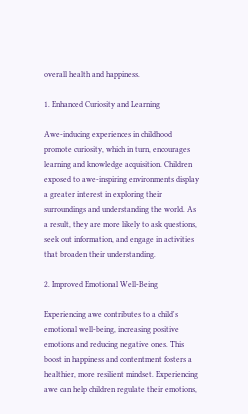overall health and happiness.

1. Enhanced Curiosity and Learning

Awe-inducing experiences in childhood promote curiosity, which in turn, encourages learning and knowledge acquisition. Children exposed to awe-inspiring environments display a greater interest in exploring their surroundings and understanding the world. As a result, they are more likely to ask questions, seek out information, and engage in activities that broaden their understanding.

2. Improved Emotional Well-Being

Experiencing awe contributes to a child's emotional well-being, increasing positive emotions and reducing negative ones. This boost in happiness and contentment fosters a healthier, more resilient mindset. Experiencing awe can help children regulate their emotions,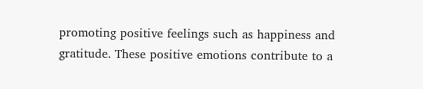promoting positive feelings such as happiness and gratitude. These positive emotions contribute to a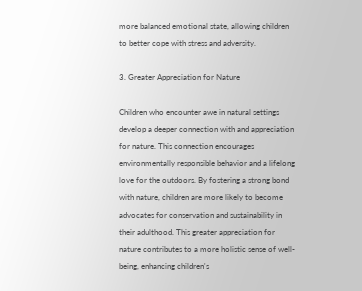more balanced emotional state, allowing children to better cope with stress and adversity.

3. Greater Appreciation for Nature

Children who encounter awe in natural settings develop a deeper connection with and appreciation for nature. This connection encourages environmentally responsible behavior and a lifelong love for the outdoors. By fostering a strong bond with nature, children are more likely to become advocates for conservation and sustainability in their adulthood. This greater appreciation for nature contributes to a more holistic sense of well-being, enhancing children's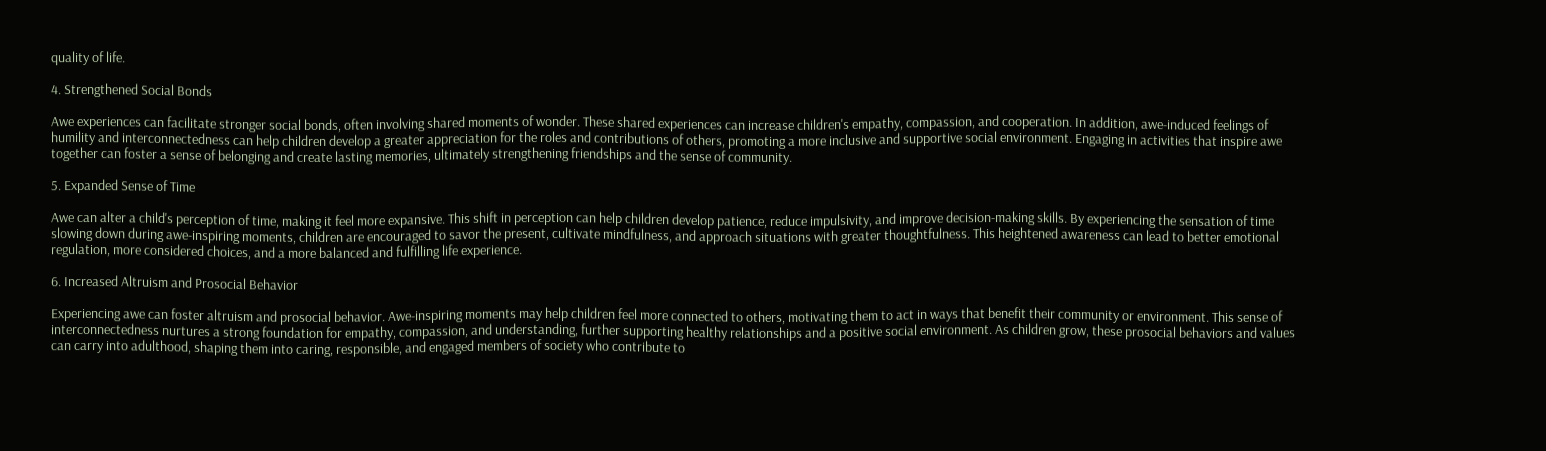quality of life.

4. Strengthened Social Bonds

Awe experiences can facilitate stronger social bonds, often involving shared moments of wonder. These shared experiences can increase children's empathy, compassion, and cooperation. In addition, awe-induced feelings of humility and interconnectedness can help children develop a greater appreciation for the roles and contributions of others, promoting a more inclusive and supportive social environment. Engaging in activities that inspire awe together can foster a sense of belonging and create lasting memories, ultimately strengthening friendships and the sense of community.

5. Expanded Sense of Time

Awe can alter a child's perception of time, making it feel more expansive. This shift in perception can help children develop patience, reduce impulsivity, and improve decision-making skills. By experiencing the sensation of time slowing down during awe-inspiring moments, children are encouraged to savor the present, cultivate mindfulness, and approach situations with greater thoughtfulness. This heightened awareness can lead to better emotional regulation, more considered choices, and a more balanced and fulfilling life experience.

6. Increased Altruism and Prosocial Behavior

Experiencing awe can foster altruism and prosocial behavior. Awe-inspiring moments may help children feel more connected to others, motivating them to act in ways that benefit their community or environment. This sense of interconnectedness nurtures a strong foundation for empathy, compassion, and understanding, further supporting healthy relationships and a positive social environment. As children grow, these prosocial behaviors and values can carry into adulthood, shaping them into caring, responsible, and engaged members of society who contribute to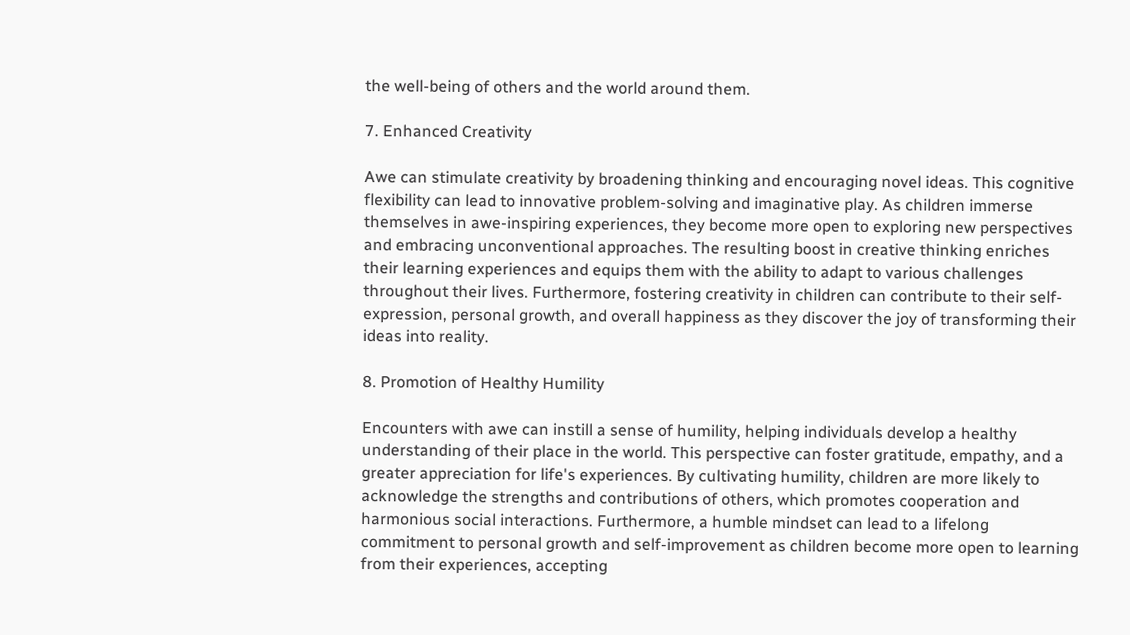the well-being of others and the world around them.

7. Enhanced Creativity

Awe can stimulate creativity by broadening thinking and encouraging novel ideas. This cognitive flexibility can lead to innovative problem-solving and imaginative play. As children immerse themselves in awe-inspiring experiences, they become more open to exploring new perspectives and embracing unconventional approaches. The resulting boost in creative thinking enriches their learning experiences and equips them with the ability to adapt to various challenges throughout their lives. Furthermore, fostering creativity in children can contribute to their self-expression, personal growth, and overall happiness as they discover the joy of transforming their ideas into reality.

8. Promotion of Healthy Humility

Encounters with awe can instill a sense of humility, helping individuals develop a healthy understanding of their place in the world. This perspective can foster gratitude, empathy, and a greater appreciation for life's experiences. By cultivating humility, children are more likely to acknowledge the strengths and contributions of others, which promotes cooperation and harmonious social interactions. Furthermore, a humble mindset can lead to a lifelong commitment to personal growth and self-improvement as children become more open to learning from their experiences, accepting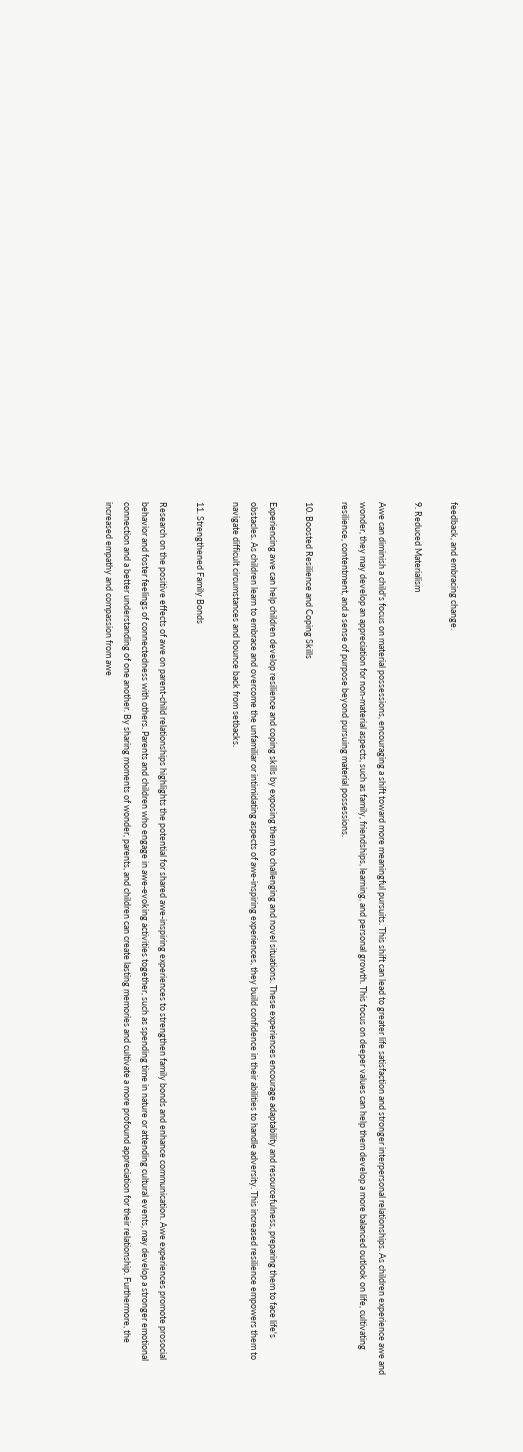feedback, and embracing change.

9. Reduced Materialism

Awe can diminish a child's focus on material possessions, encouraging a shift toward more meaningful pursuits. This shift can lead to greater life satisfaction and stronger interpersonal relationships. As children experience awe and wonder, they may develop an appreciation for non-material aspects, such as family, friendships, learning, and personal growth. This focus on deeper values can help them develop a more balanced outlook on life, cultivating resilience, contentment, and a sense of purpose beyond pursuing material possessions.

10. Boosted Resilience and Coping Skills

Experiencing awe can help children develop resilience and coping skills by exposing them to challenging and novel situations. These experiences encourage adaptability and resourcefulness, preparing them to face life's obstacles. As children learn to embrace and overcome the unfamiliar or intimidating aspects of awe-inspiring experiences, they build confidence in their abilities to handle adversity. This increased resilience empowers them to navigate difficult circumstances and bounce back from setbacks.

11. Strengthened Family Bonds

Research on the positive effects of awe on parent-child relationships highlights the potential for shared awe-inspiring experiences to strengthen family bonds and enhance communication. Awe experiences promote prosocial behavior and foster feelings of connectedness with others. Parents and children who engage in awe-evoking activities together, such as spending time in nature or attending cultural events, may develop a stronger emotional connection and a better understanding of one another. By sharing moments of wonder, parents, and children can create lasting memories and cultivate a more profound appreciation for their relationship. Furthermore, the increased empathy and compassion from awe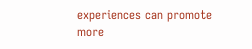experiences can promote more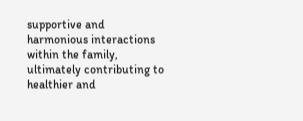supportive and harmonious interactions within the family, ultimately contributing to healthier and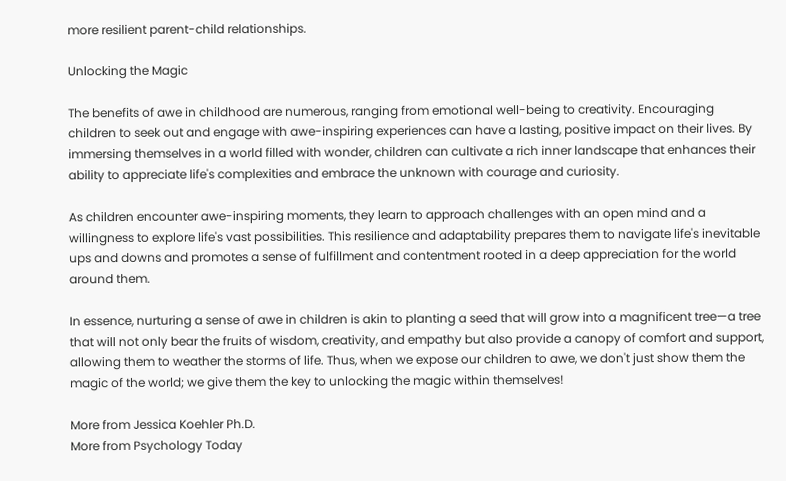more resilient parent-child relationships.

Unlocking the Magic

The benefits of awe in childhood are numerous, ranging from emotional well-being to creativity. Encouraging children to seek out and engage with awe-inspiring experiences can have a lasting, positive impact on their lives. By immersing themselves in a world filled with wonder, children can cultivate a rich inner landscape that enhances their ability to appreciate life's complexities and embrace the unknown with courage and curiosity.

As children encounter awe-inspiring moments, they learn to approach challenges with an open mind and a willingness to explore life's vast possibilities. This resilience and adaptability prepares them to navigate life's inevitable ups and downs and promotes a sense of fulfillment and contentment rooted in a deep appreciation for the world around them.

In essence, nurturing a sense of awe in children is akin to planting a seed that will grow into a magnificent tree—a tree that will not only bear the fruits of wisdom, creativity, and empathy but also provide a canopy of comfort and support, allowing them to weather the storms of life. Thus, when we expose our children to awe, we don't just show them the magic of the world; we give them the key to unlocking the magic within themselves!

More from Jessica Koehler Ph.D.
More from Psychology Today